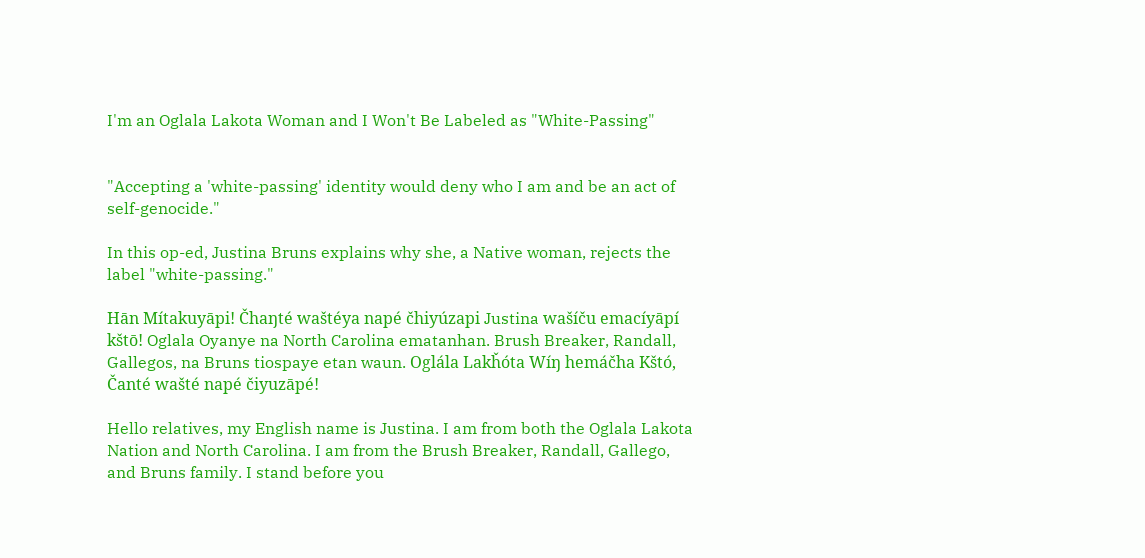I'm an Oglala Lakota Woman and I Won't Be Labeled as "White-Passing"


"Accepting a 'white-passing' identity would deny who I am and be an act of self-genocide."

In this op-ed, Justina Bruns explains why she, a Native woman, rejects the label "white-passing."

Hān Mítakuyāpi! Čhaŋté waštéya napé čhiyúzapi Justina wašíču emacíyāpí kštō! Oglala Oyanye na North Carolina ematanhan. Brush Breaker, Randall, Gallegos, na Bruns tiospaye etan waun. Oglála Lakȟóta Wíŋ hemáčha Kštó, Čanté wašté napé čiyuzāpé!

Hello relatives, my English name is Justina. I am from both the Oglala Lakota Nation and North Carolina. I am from the Brush Breaker, Randall, Gallego, and Bruns family. I stand before you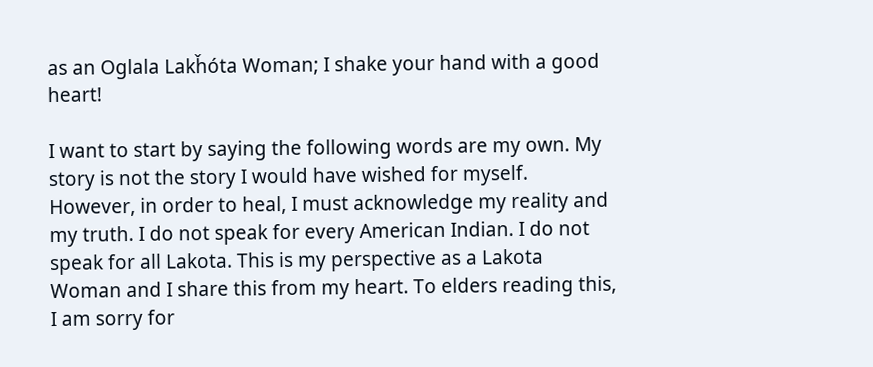as an Oglala Lakȟóta Woman; I shake your hand with a good heart!

I want to start by saying the following words are my own. My story is not the story I would have wished for myself. However, in order to heal, I must acknowledge my reality and my truth. I do not speak for every American Indian. I do not speak for all Lakota. This is my perspective as a Lakota Woman and I share this from my heart. To elders reading this, I am sorry for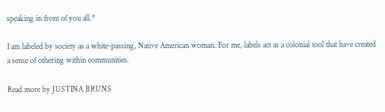speaking in front of you all.*

I am labeled by society as a white-passing, Native American woman. For me, labels act as a colonial tool that have created a sense of othering within communities.

Read more by JUSTINA BRUNS